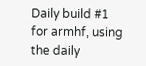Daily build #1 for armhf, using the daily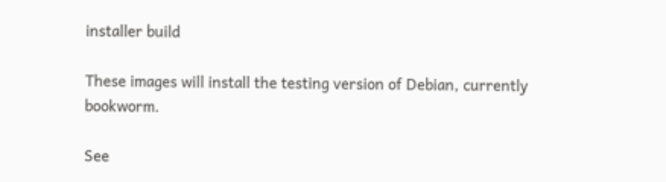installer build

These images will install the testing version of Debian, currently bookworm.

See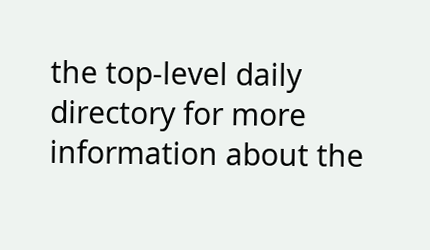the top-level daily directory for more information about the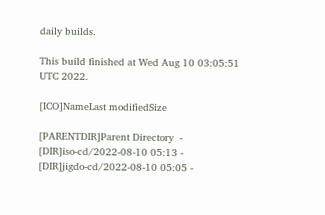daily builds.

This build finished at Wed Aug 10 03:05:51 UTC 2022.

[ICO]NameLast modifiedSize

[PARENTDIR]Parent Directory  -
[DIR]iso-cd/2022-08-10 05:13 -
[DIR]jigdo-cd/2022-08-10 05:05 -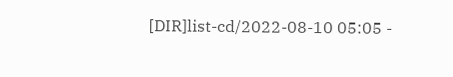[DIR]list-cd/2022-08-10 05:05 -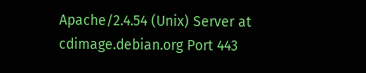Apache/2.4.54 (Unix) Server at cdimage.debian.org Port 443